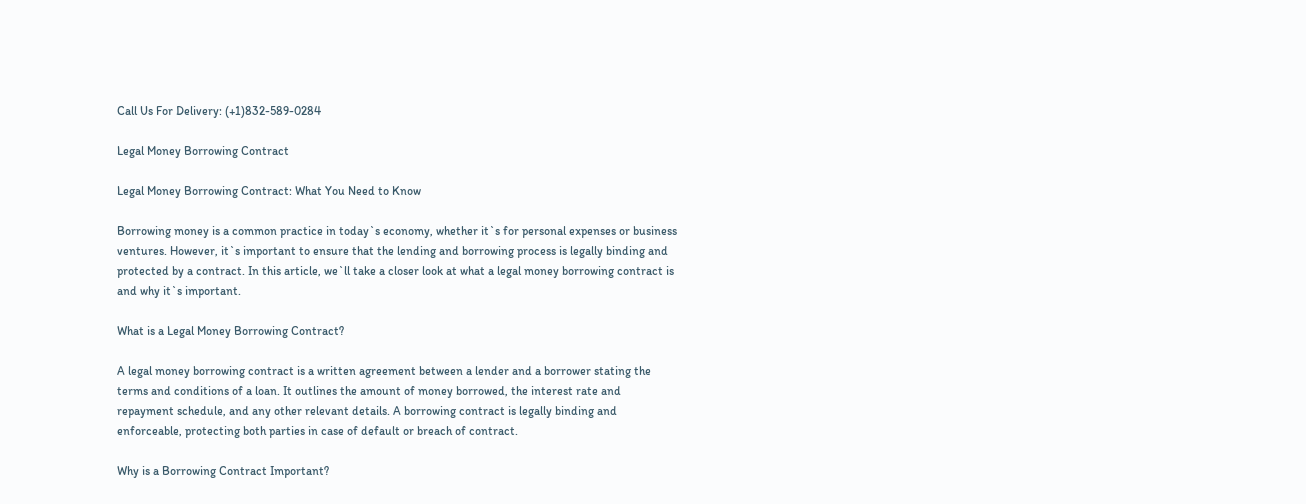Call Us For Delivery: (+1)832-589-0284

Legal Money Borrowing Contract

Legal Money Borrowing Contract: What You Need to Know

Borrowing money is a common practice in today`s economy, whether it`s for personal expenses or business ventures. However, it`s important to ensure that the lending and borrowing process is legally binding and protected by a contract. In this article, we`ll take a closer look at what a legal money borrowing contract is and why it`s important.

What is a Legal Money Borrowing Contract?

A legal money borrowing contract is a written agreement between a lender and a borrower stating the terms and conditions of a loan. It outlines the amount of money borrowed, the interest rate and repayment schedule, and any other relevant details. A borrowing contract is legally binding and enforceable, protecting both parties in case of default or breach of contract.

Why is a Borrowing Contract Important?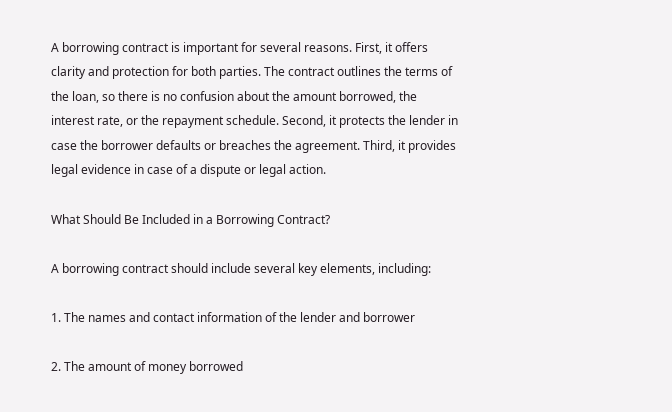A borrowing contract is important for several reasons. First, it offers clarity and protection for both parties. The contract outlines the terms of the loan, so there is no confusion about the amount borrowed, the interest rate, or the repayment schedule. Second, it protects the lender in case the borrower defaults or breaches the agreement. Third, it provides legal evidence in case of a dispute or legal action.

What Should Be Included in a Borrowing Contract?

A borrowing contract should include several key elements, including:

1. The names and contact information of the lender and borrower

2. The amount of money borrowed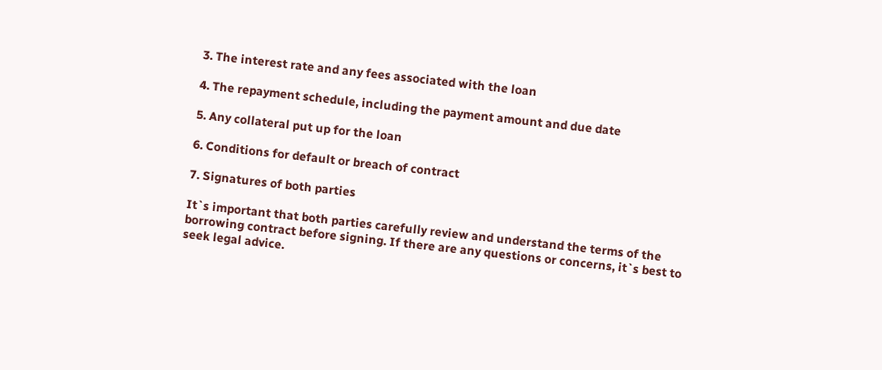3. The interest rate and any fees associated with the loan

4. The repayment schedule, including the payment amount and due date

5. Any collateral put up for the loan

6. Conditions for default or breach of contract

7. Signatures of both parties

It`s important that both parties carefully review and understand the terms of the borrowing contract before signing. If there are any questions or concerns, it`s best to seek legal advice.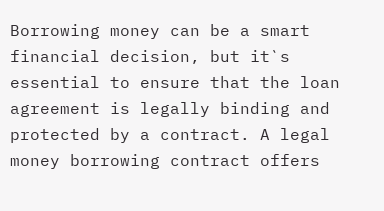Borrowing money can be a smart financial decision, but it`s essential to ensure that the loan agreement is legally binding and protected by a contract. A legal money borrowing contract offers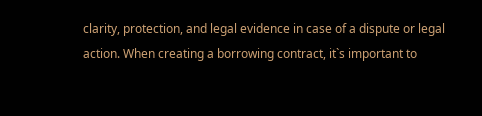clarity, protection, and legal evidence in case of a dispute or legal action. When creating a borrowing contract, it`s important to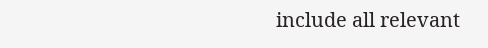include all relevant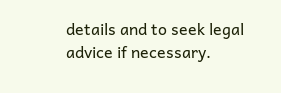details and to seek legal advice if necessary.